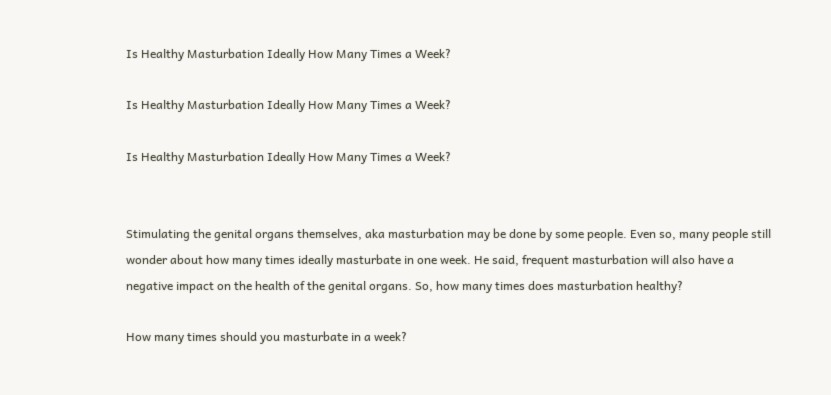Is Healthy Masturbation Ideally How Many Times a Week?

Is Healthy Masturbation Ideally How Many Times a Week?

Is Healthy Masturbation Ideally How Many Times a Week?


Stimulating the genital organs themselves, aka masturbation may be done by some people. Even so, many people still wonder about how many times ideally masturbate in one week. He said, frequent masturbation will also have a negative impact on the health of the genital organs. So, how many times does masturbation healthy?

How many times should you masturbate in a week?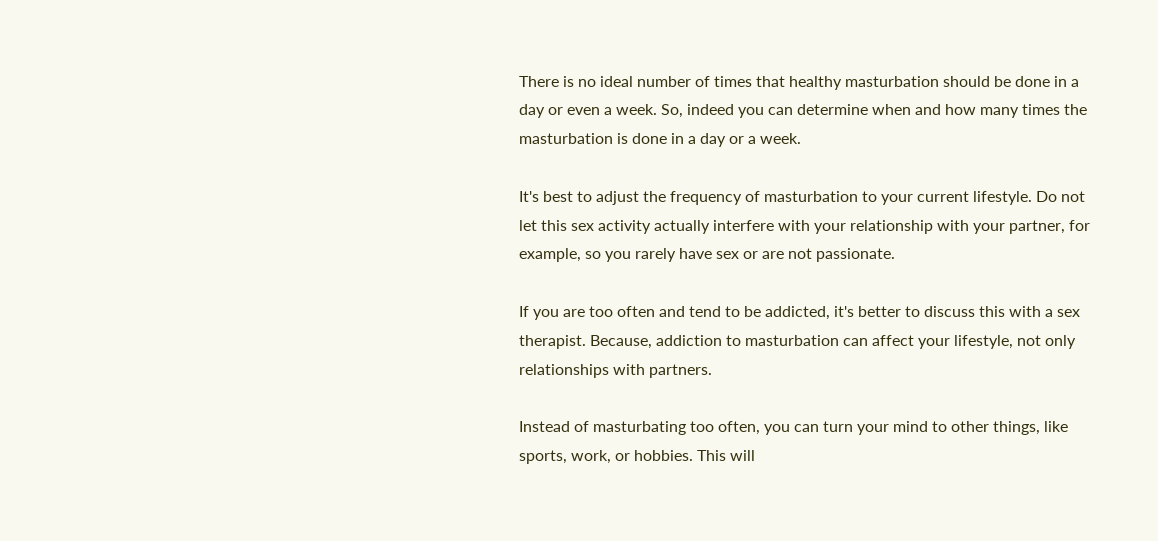There is no ideal number of times that healthy masturbation should be done in a day or even a week. So, indeed you can determine when and how many times the masturbation is done in a day or a week.

It's best to adjust the frequency of masturbation to your current lifestyle. Do not let this sex activity actually interfere with your relationship with your partner, for example, so you rarely have sex or are not passionate.

If you are too often and tend to be addicted, it's better to discuss this with a sex therapist. Because, addiction to masturbation can affect your lifestyle, not only relationships with partners.

Instead of masturbating too often, you can turn your mind to other things, like sports, work, or hobbies. This will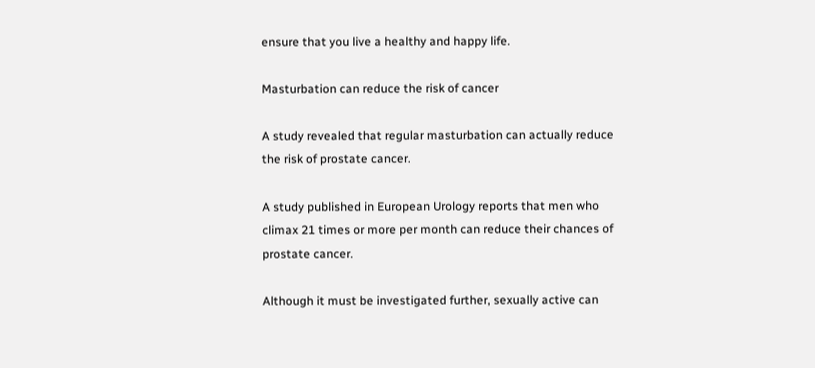ensure that you live a healthy and happy life.

Masturbation can reduce the risk of cancer

A study revealed that regular masturbation can actually reduce the risk of prostate cancer.

A study published in European Urology reports that men who climax 21 times or more per month can reduce their chances of prostate cancer.

Although it must be investigated further, sexually active can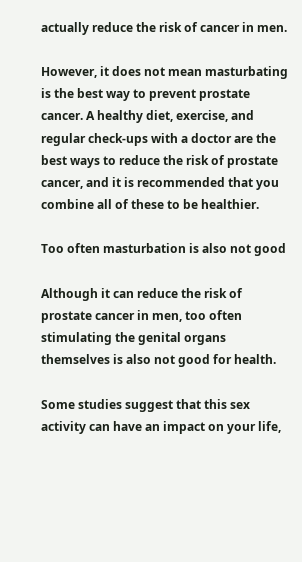actually reduce the risk of cancer in men.

However, it does not mean masturbating is the best way to prevent prostate cancer. A healthy diet, exercise, and regular check-ups with a doctor are the best ways to reduce the risk of prostate cancer, and it is recommended that you combine all of these to be healthier.

Too often masturbation is also not good

Although it can reduce the risk of prostate cancer in men, too often stimulating the genital organs themselves is also not good for health.

Some studies suggest that this sex activity can have an impact on your life,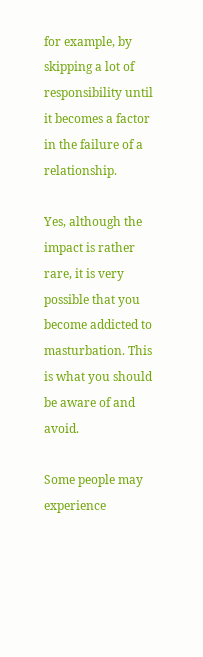for example, by skipping a lot of responsibility until it becomes a factor in the failure of a relationship.

Yes, although the impact is rather rare, it is very possible that you become addicted to masturbation. This is what you should be aware of and avoid.

Some people may experience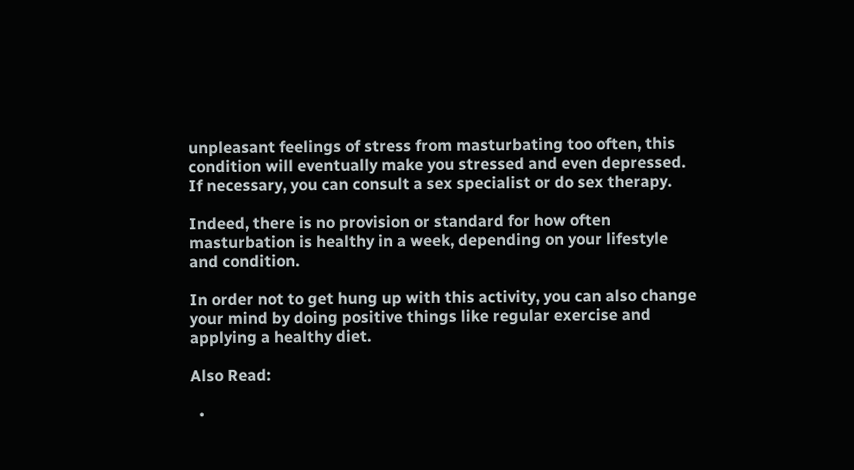unpleasant feelings of stress from masturbating too often, this condition will eventually make you stressed and even depressed. If necessary, you can consult a sex specialist or do sex therapy.

Indeed, there is no provision or standard for how often masturbation is healthy in a week, depending on your lifestyle and condition.

In order not to get hung up with this activity, you can also change your mind by doing positive things like regular exercise and applying a healthy diet.

Also Read:

  •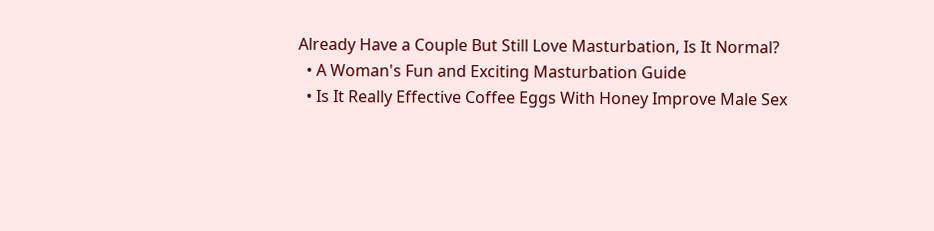Already Have a Couple But Still Love Masturbation, Is It Normal?
  • A Woman's Fun and Exciting Masturbation Guide
  • Is It Really Effective Coffee Eggs With Honey Improve Male Sex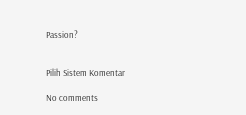Passion?


Pilih Sistem Komentar

No comments